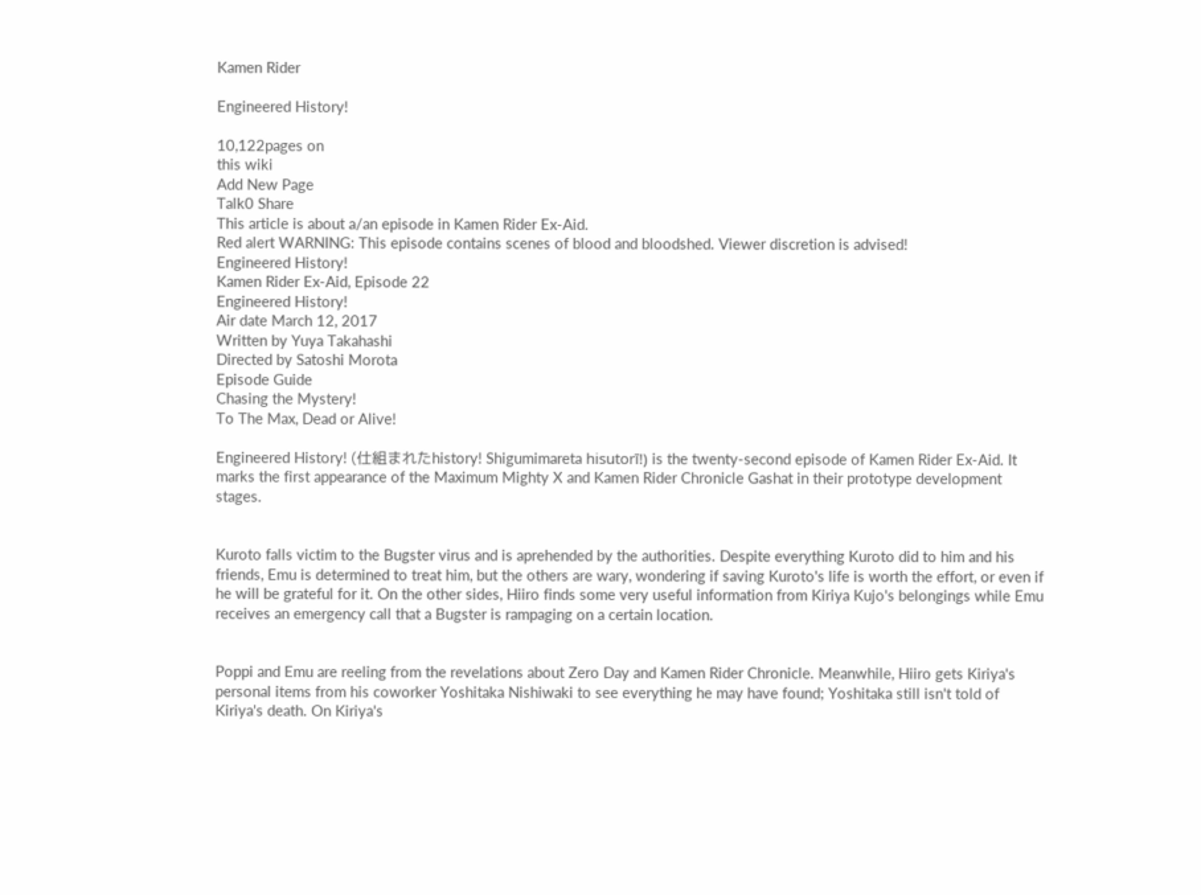Kamen Rider

Engineered History!

10,122pages on
this wiki
Add New Page
Talk0 Share
This article is about a/an episode in Kamen Rider Ex-Aid.
Red alert WARNING: This episode contains scenes of blood and bloodshed. Viewer discretion is advised!
Engineered History!
Kamen Rider Ex-Aid, Episode 22
Engineered History!
Air date March 12, 2017
Written by Yuya Takahashi
Directed by Satoshi Morota
Episode Guide
Chasing the Mystery!
To The Max, Dead or Alive!

Engineered History! (仕組まれたhistory! Shigumimareta hisutorī!) is the twenty-second episode of Kamen Rider Ex-Aid. It marks the first appearance of the Maximum Mighty X and Kamen Rider Chronicle Gashat in their prototype development stages.


Kuroto falls victim to the Bugster virus and is aprehended by the authorities. Despite everything Kuroto did to him and his friends, Emu is determined to treat him, but the others are wary, wondering if saving Kuroto's life is worth the effort, or even if he will be grateful for it. On the other sides, Hiiro finds some very useful information from Kiriya Kujo's belongings while Emu receives an emergency call that a Bugster is rampaging on a certain location.


Poppi and Emu are reeling from the revelations about Zero Day and Kamen Rider Chronicle. Meanwhile, Hiiro gets Kiriya's personal items from his coworker Yoshitaka Nishiwaki to see everything he may have found; Yoshitaka still isn't told of Kiriya's death. On Kiriya's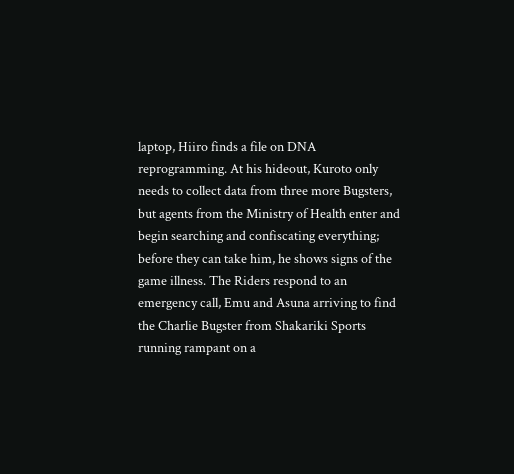laptop, Hiiro finds a file on DNA reprogramming. At his hideout, Kuroto only needs to collect data from three more Bugsters, but agents from the Ministry of Health enter and begin searching and confiscating everything; before they can take him, he shows signs of the game illness. The Riders respond to an emergency call, Emu and Asuna arriving to find the Charlie Bugster from Shakariki Sports running rampant on a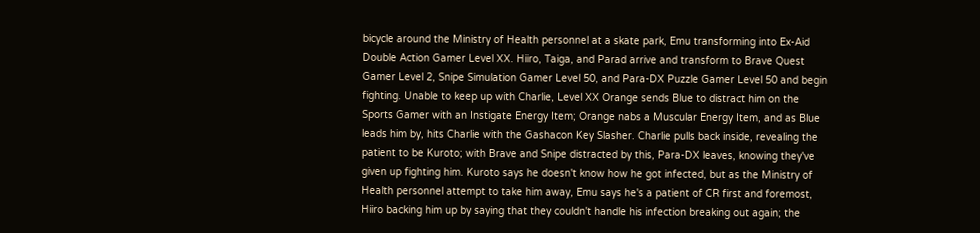bicycle around the Ministry of Health personnel at a skate park, Emu transforming into Ex-Aid Double Action Gamer Level XX. Hiiro, Taiga, and Parad arrive and transform to Brave Quest Gamer Level 2, Snipe Simulation Gamer Level 50, and Para-DX Puzzle Gamer Level 50 and begin fighting. Unable to keep up with Charlie, Level XX Orange sends Blue to distract him on the Sports Gamer with an Instigate Energy Item; Orange nabs a Muscular Energy Item, and as Blue leads him by, hits Charlie with the Gashacon Key Slasher. Charlie pulls back inside, revealing the patient to be Kuroto; with Brave and Snipe distracted by this, Para-DX leaves, knowing they've given up fighting him. Kuroto says he doesn't know how he got infected, but as the Ministry of Health personnel attempt to take him away, Emu says he's a patient of CR first and foremost, Hiiro backing him up by saying that they couldn't handle his infection breaking out again; the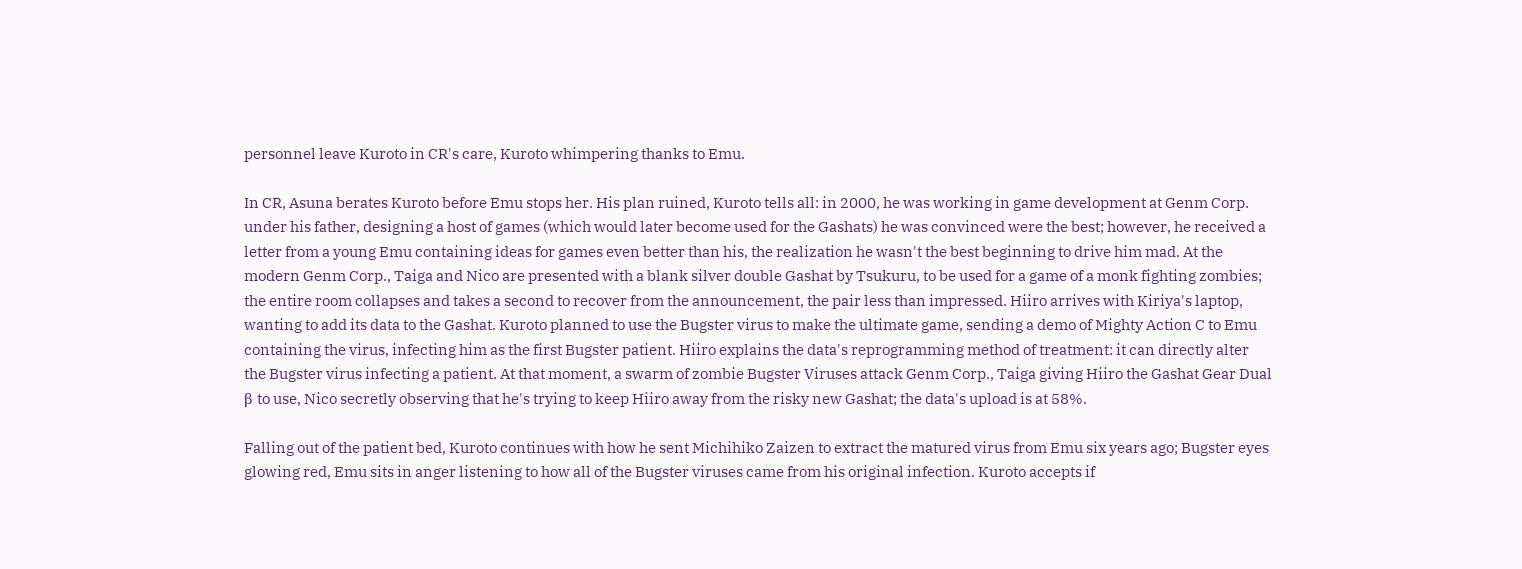personnel leave Kuroto in CR's care, Kuroto whimpering thanks to Emu.

In CR, Asuna berates Kuroto before Emu stops her. His plan ruined, Kuroto tells all: in 2000, he was working in game development at Genm Corp. under his father, designing a host of games (which would later become used for the Gashats) he was convinced were the best; however, he received a letter from a young Emu containing ideas for games even better than his, the realization he wasn't the best beginning to drive him mad. At the modern Genm Corp., Taiga and Nico are presented with a blank silver double Gashat by Tsukuru, to be used for a game of a monk fighting zombies; the entire room collapses and takes a second to recover from the announcement, the pair less than impressed. Hiiro arrives with Kiriya's laptop, wanting to add its data to the Gashat. Kuroto planned to use the Bugster virus to make the ultimate game, sending a demo of Mighty Action C to Emu containing the virus, infecting him as the first Bugster patient. Hiiro explains the data's reprogramming method of treatment: it can directly alter the Bugster virus infecting a patient. At that moment, a swarm of zombie Bugster Viruses attack Genm Corp., Taiga giving Hiiro the Gashat Gear Dual β to use, Nico secretly observing that he's trying to keep Hiiro away from the risky new Gashat; the data's upload is at 58%.

Falling out of the patient bed, Kuroto continues with how he sent Michihiko Zaizen to extract the matured virus from Emu six years ago; Bugster eyes glowing red, Emu sits in anger listening to how all of the Bugster viruses came from his original infection. Kuroto accepts if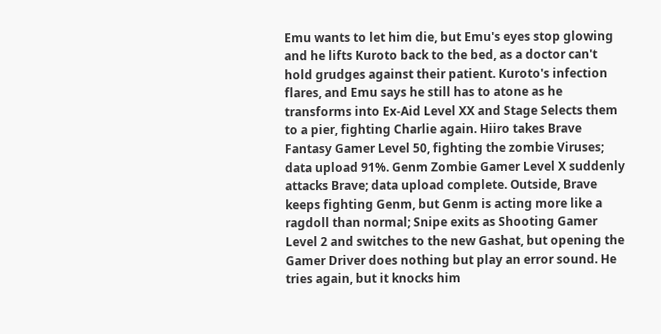Emu wants to let him die, but Emu's eyes stop glowing and he lifts Kuroto back to the bed, as a doctor can't hold grudges against their patient. Kuroto's infection flares, and Emu says he still has to atone as he transforms into Ex-Aid Level XX and Stage Selects them to a pier, fighting Charlie again. Hiiro takes Brave Fantasy Gamer Level 50, fighting the zombie Viruses; data upload 91%. Genm Zombie Gamer Level X suddenly attacks Brave; data upload complete. Outside, Brave keeps fighting Genm, but Genm is acting more like a ragdoll than normal; Snipe exits as Shooting Gamer Level 2 and switches to the new Gashat, but opening the Gamer Driver does nothing but play an error sound. He tries again, but it knocks him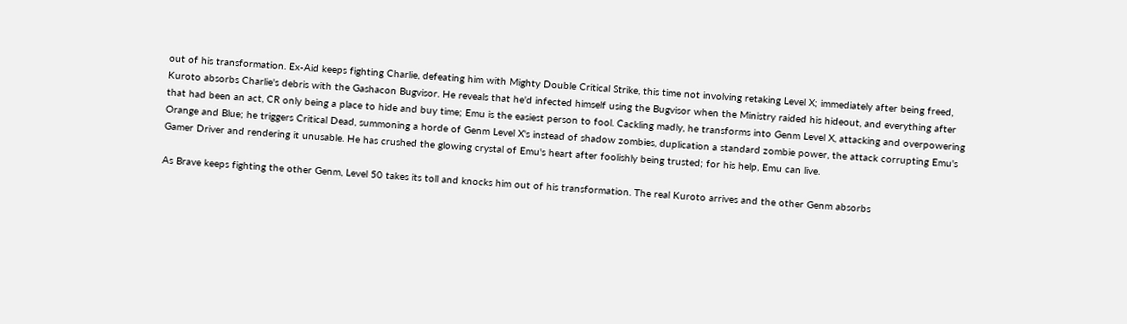out of his transformation. Ex-Aid keeps fighting Charlie, defeating him with Mighty Double Critical Strike, this time not involving retaking Level X; immediately after being freed, Kuroto absorbs Charlie's debris with the Gashacon Bugvisor. He reveals that he'd infected himself using the Bugvisor when the Ministry raided his hideout, and everything after that had been an act, CR only being a place to hide and buy time; Emu is the easiest person to fool. Cackling madly, he transforms into Genm Level X, attacking and overpowering Orange and Blue; he triggers Critical Dead, summoning a horde of Genm Level X's instead of shadow zombies, duplication a standard zombie power, the attack corrupting Emu's Gamer Driver and rendering it unusable. He has crushed the glowing crystal of Emu's heart after foolishly being trusted; for his help, Emu can live.

As Brave keeps fighting the other Genm, Level 50 takes its toll and knocks him out of his transformation. The real Kuroto arrives and the other Genm absorbs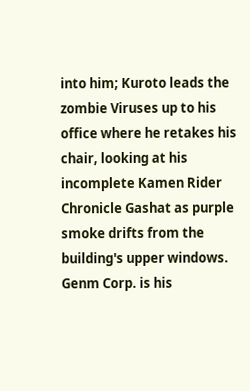into him; Kuroto leads the zombie Viruses up to his office where he retakes his chair, looking at his incomplete Kamen Rider Chronicle Gashat as purple smoke drifts from the building's upper windows. Genm Corp. is his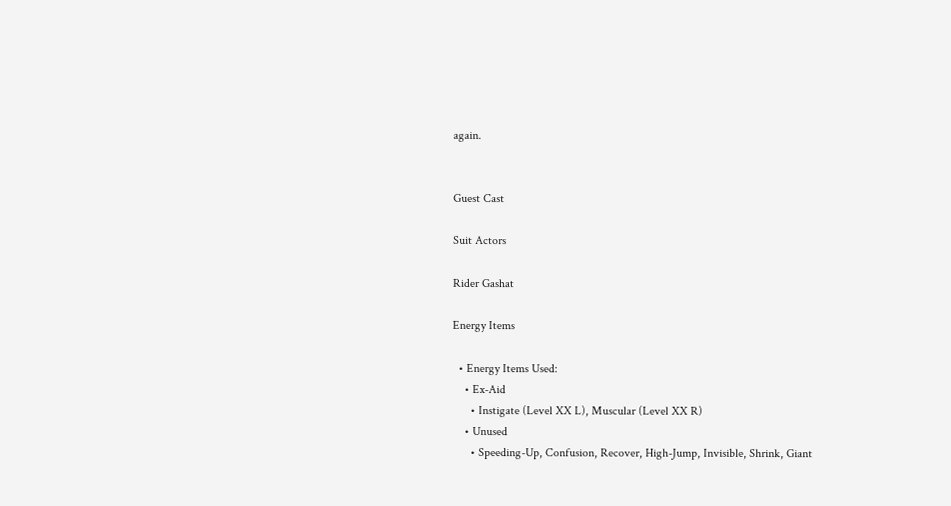again.


Guest Cast

Suit Actors

Rider Gashat

Energy Items

  • Energy Items Used:
    • Ex-Aid
      • Instigate (Level XX L), Muscular (Level XX R)
    • Unused
      • Speeding-Up, Confusion, Recover, High-Jump, Invisible, Shrink, Giant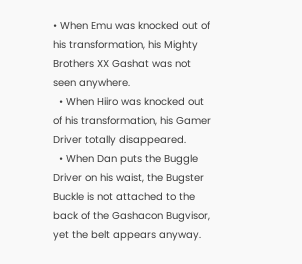• When Emu was knocked out of his transformation, his Mighty Brothers XX Gashat was not seen anywhere.
  • When Hiiro was knocked out of his transformation, his Gamer Driver totally disappeared.
  • When Dan puts the Buggle Driver on his waist, the Bugster Buckle is not attached to the back of the Gashacon Bugvisor, yet the belt appears anyway.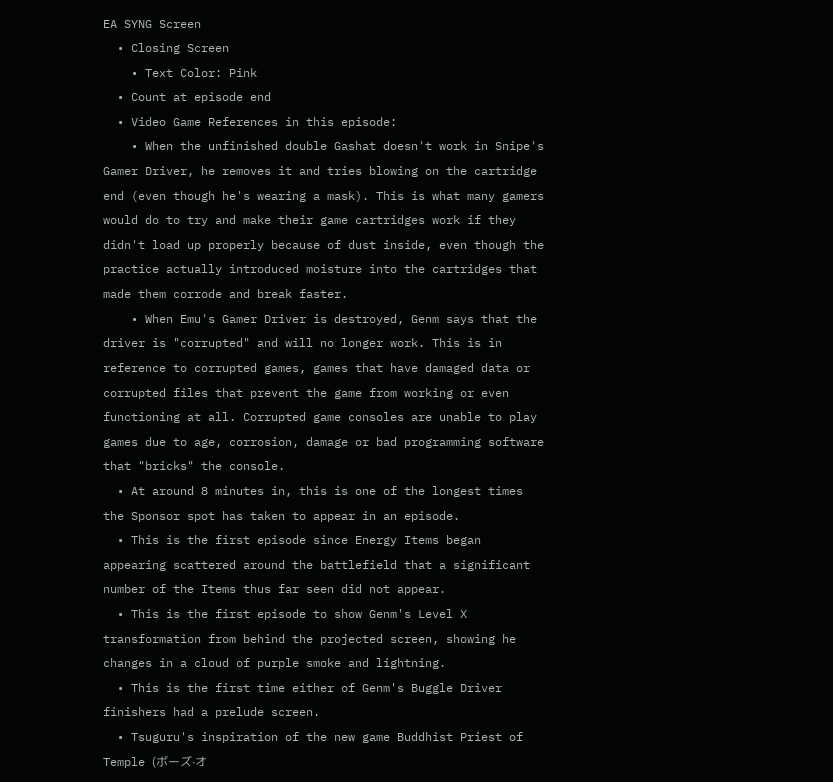EA SYNG Screen
  • Closing Screen
    • Text Color: Pink
  • Count at episode end
  • Video Game References in this episode:
    • When the unfinished double Gashat doesn't work in Snipe's Gamer Driver, he removes it and tries blowing on the cartridge end (even though he's wearing a mask). This is what many gamers would do to try and make their game cartridges work if they didn't load up properly because of dust inside, even though the practice actually introduced moisture into the cartridges that made them corrode and break faster.
    • When Emu's Gamer Driver is destroyed, Genm says that the driver is "corrupted" and will no longer work. This is in reference to corrupted games, games that have damaged data or corrupted files that prevent the game from working or even functioning at all. Corrupted game consoles are unable to play games due to age, corrosion, damage or bad programming software that "bricks" the console.
  • At around 8 minutes in, this is one of the longest times the Sponsor spot has taken to appear in an episode.
  • This is the first episode since Energy Items began appearing scattered around the battlefield that a significant number of the Items thus far seen did not appear.
  • This is the first episode to show Genm's Level X transformation from behind the projected screen, showing he changes in a cloud of purple smoke and lightning.
  • This is the first time either of Genm's Buggle Driver finishers had a prelude screen.
  • Tsuguru's inspiration of the new game Buddhist Priest of Temple (ボーズ·オ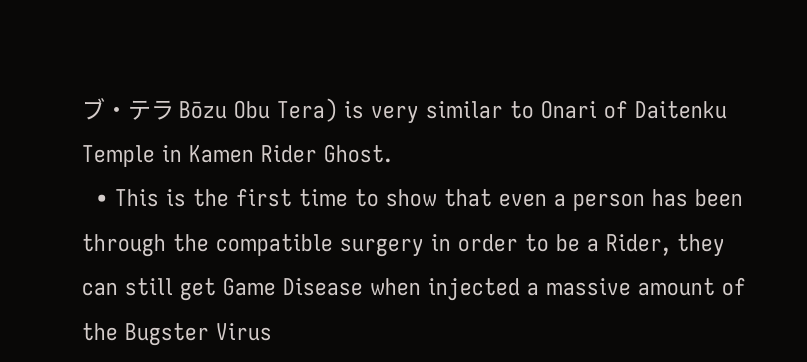ブ·テラ Bōzu Obu Tera) is very similar to Onari of Daitenku Temple in Kamen Rider Ghost.
  • This is the first time to show that even a person has been through the compatible surgery in order to be a Rider, they can still get Game Disease when injected a massive amount of the Bugster Virus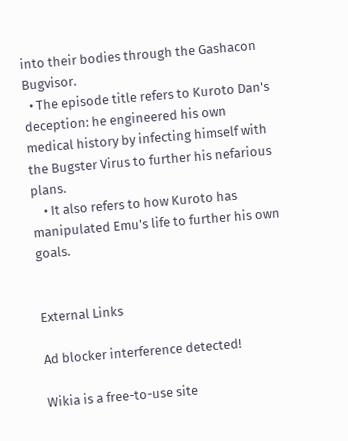into their bodies through the Gashacon Bugvisor.
  • The episode title refers to Kuroto Dan's deception: he engineered his own medical history by infecting himself with the Bugster Virus to further his nefarious plans.
    • It also refers to how Kuroto has manipulated Emu's life to further his own goals.


External Links

Ad blocker interference detected!

Wikia is a free-to-use site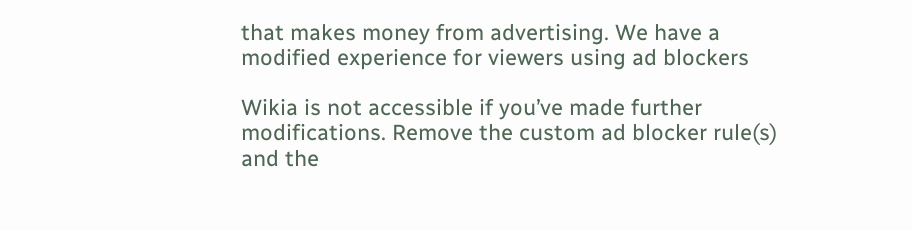that makes money from advertising. We have a modified experience for viewers using ad blockers

Wikia is not accessible if you’ve made further modifications. Remove the custom ad blocker rule(s) and the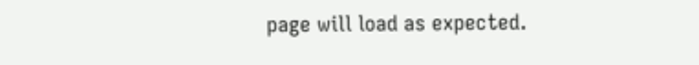page will load as expected.